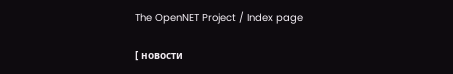The OpenNET Project / Index page

[ новости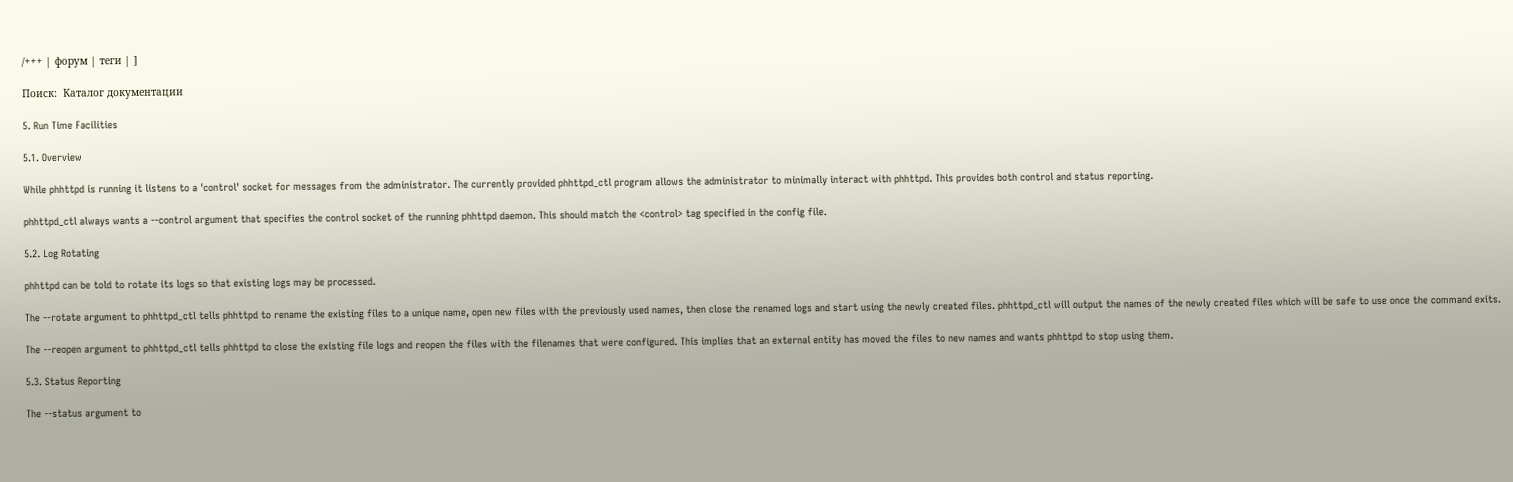/+++ | форум | теги | ]

Поиск:  Каталог документации

5. Run Time Facilities

5.1. Overview

While phhttpd is running it listens to a 'control' socket for messages from the administrator. The currently provided phhttpd_ctl program allows the administrator to minimally interact with phhttpd. This provides both control and status reporting.

phhttpd_ctl always wants a --control argument that specifies the control socket of the running phhttpd daemon. This should match the <control> tag specified in the config file.

5.2. Log Rotating

phhttpd can be told to rotate its logs so that existing logs may be processed.

The --rotate argument to phhttpd_ctl tells phhttpd to rename the existing files to a unique name, open new files with the previously used names, then close the renamed logs and start using the newly created files. phhttpd_ctl will output the names of the newly created files which will be safe to use once the command exits.

The --reopen argument to phhttpd_ctl tells phhttpd to close the existing file logs and reopen the files with the filenames that were configured. This implies that an external entity has moved the files to new names and wants phhttpd to stop using them.

5.3. Status Reporting

The --status argument to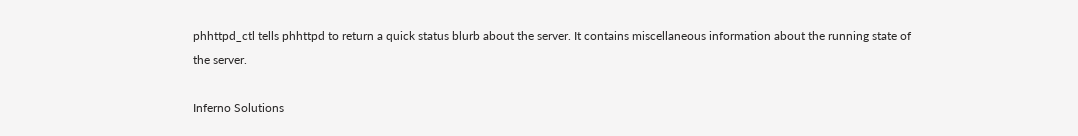phhttpd_ctl tells phhttpd to return a quick status blurb about the server. It contains miscellaneous information about the running state of the server.

Inferno Solutions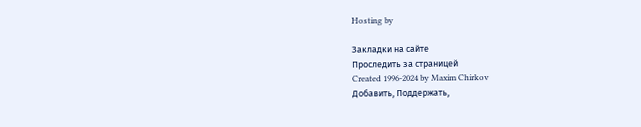Hosting by

Закладки на сайте
Проследить за страницей
Created 1996-2024 by Maxim Chirkov
Добавить, Поддержать,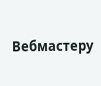Вебмастеру